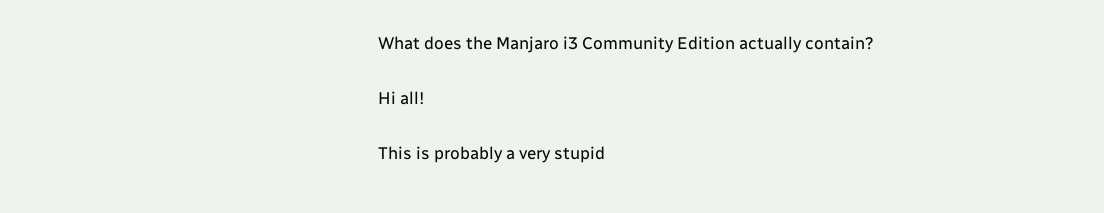What does the Manjaro i3 Community Edition actually contain?

Hi all!

This is probably a very stupid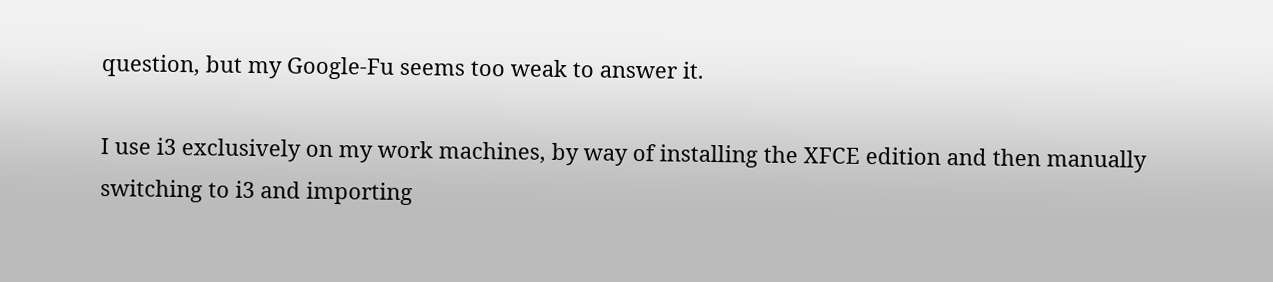question, but my Google-Fu seems too weak to answer it.

I use i3 exclusively on my work machines, by way of installing the XFCE edition and then manually switching to i3 and importing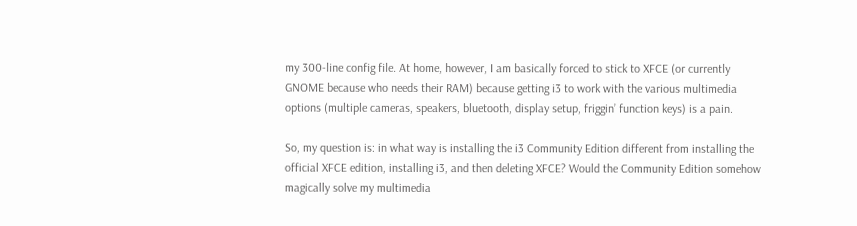my 300-line config file. At home, however, I am basically forced to stick to XFCE (or currently GNOME because who needs their RAM) because getting i3 to work with the various multimedia options (multiple cameras, speakers, bluetooth, display setup, friggin’ function keys) is a pain.

So, my question is: in what way is installing the i3 Community Edition different from installing the official XFCE edition, installing i3, and then deleting XFCE? Would the Community Edition somehow magically solve my multimedia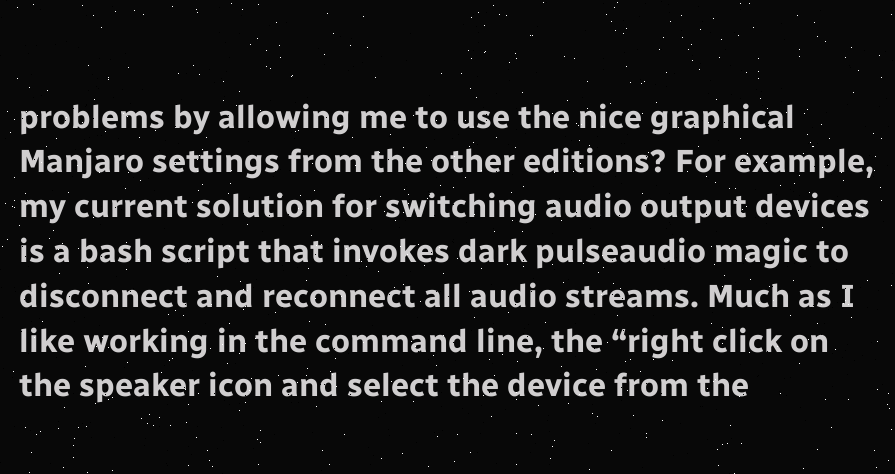problems by allowing me to use the nice graphical Manjaro settings from the other editions? For example, my current solution for switching audio output devices is a bash script that invokes dark pulseaudio magic to disconnect and reconnect all audio streams. Much as I like working in the command line, the “right click on the speaker icon and select the device from the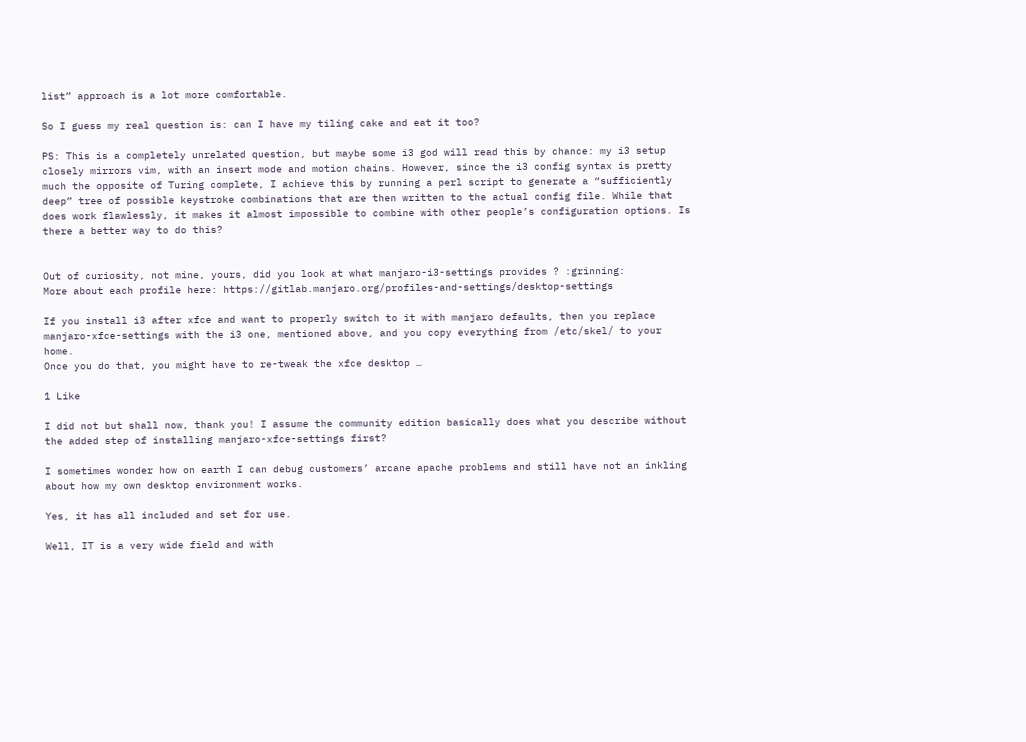list” approach is a lot more comfortable.

So I guess my real question is: can I have my tiling cake and eat it too?

PS: This is a completely unrelated question, but maybe some i3 god will read this by chance: my i3 setup closely mirrors vim, with an insert mode and motion chains. However, since the i3 config syntax is pretty much the opposite of Turing complete, I achieve this by running a perl script to generate a “sufficiently deep” tree of possible keystroke combinations that are then written to the actual config file. While that does work flawlessly, it makes it almost impossible to combine with other people’s configuration options. Is there a better way to do this?


Out of curiosity, not mine, yours, did you look at what manjaro-i3-settings provides ? :grinning:
More about each profile here: https://gitlab.manjaro.org/profiles-and-settings/desktop-settings

If you install i3 after xfce and want to properly switch to it with manjaro defaults, then you replace manjaro-xfce-settings with the i3 one, mentioned above, and you copy everything from /etc/skel/ to your home.
Once you do that, you might have to re-tweak the xfce desktop …

1 Like

I did not but shall now, thank you! I assume the community edition basically does what you describe without the added step of installing manjaro-xfce-settings first?

I sometimes wonder how on earth I can debug customers’ arcane apache problems and still have not an inkling about how my own desktop environment works.

Yes, it has all included and set for use.

Well, IT is a very wide field and with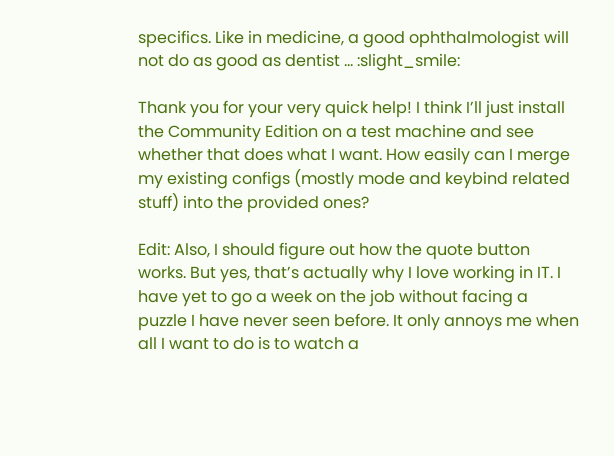specifics. Like in medicine, a good ophthalmologist will not do as good as dentist … :slight_smile:

Thank you for your very quick help! I think I’ll just install the Community Edition on a test machine and see whether that does what I want. How easily can I merge my existing configs (mostly mode and keybind related stuff) into the provided ones?

Edit: Also, I should figure out how the quote button works. But yes, that’s actually why I love working in IT. I have yet to go a week on the job without facing a puzzle I have never seen before. It only annoys me when all I want to do is to watch a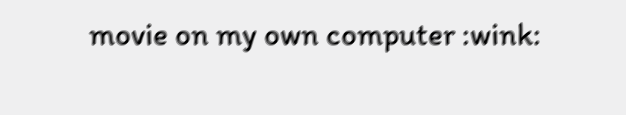movie on my own computer :wink: